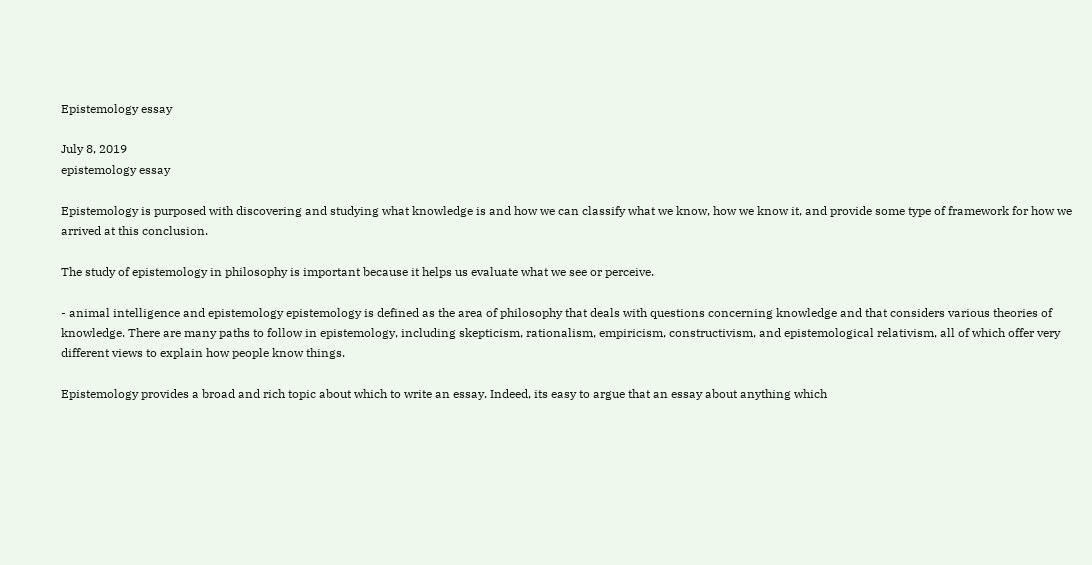Epistemology essay

July 8, 2019
epistemology essay

Epistemology is purposed with discovering and studying what knowledge is and how we can classify what we know, how we know it, and provide some type of framework for how we arrived at this conclusion.

The study of epistemology in philosophy is important because it helps us evaluate what we see or perceive.

- animal intelligence and epistemology epistemology is defined as the area of philosophy that deals with questions concerning knowledge and that considers various theories of knowledge. There are many paths to follow in epistemology, including skepticism, rationalism, empiricism, constructivism, and epistemological relativism, all of which offer very different views to explain how people know things.

Epistemology provides a broad and rich topic about which to write an essay. Indeed, its easy to argue that an essay about anything which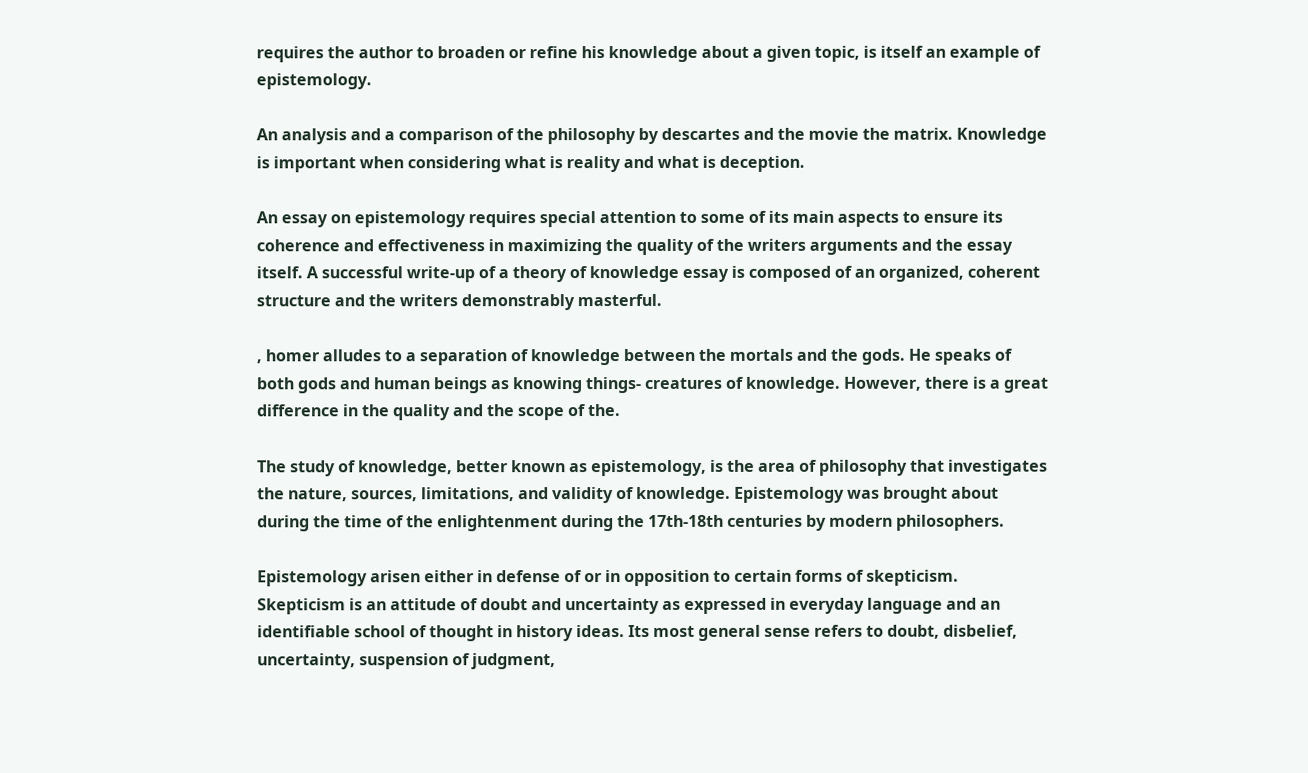requires the author to broaden or refine his knowledge about a given topic, is itself an example of epistemology.

An analysis and a comparison of the philosophy by descartes and the movie the matrix. Knowledge is important when considering what is reality and what is deception.

An essay on epistemology requires special attention to some of its main aspects to ensure its coherence and effectiveness in maximizing the quality of the writers arguments and the essay itself. A successful write-up of a theory of knowledge essay is composed of an organized, coherent structure and the writers demonstrably masterful.

, homer alludes to a separation of knowledge between the mortals and the gods. He speaks of both gods and human beings as knowing things- creatures of knowledge. However, there is a great difference in the quality and the scope of the.

The study of knowledge, better known as epistemology, is the area of philosophy that investigates the nature, sources, limitations, and validity of knowledge. Epistemology was brought about during the time of the enlightenment during the 17th-18th centuries by modern philosophers.

Epistemology arisen either in defense of or in opposition to certain forms of skepticism. Skepticism is an attitude of doubt and uncertainty as expressed in everyday language and an identifiable school of thought in history ideas. Its most general sense refers to doubt, disbelief, uncertainty, suspension of judgment,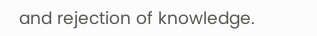and rejection of knowledge.